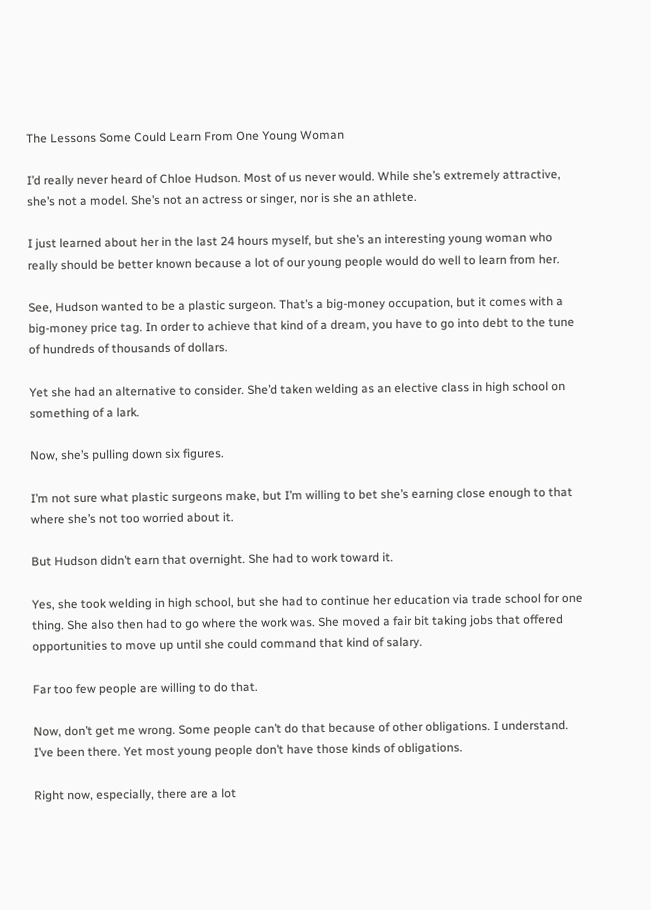The Lessons Some Could Learn From One Young Woman

I’d really never heard of Chloe Hudson. Most of us never would. While she’s extremely attractive, she’s not a model. She’s not an actress or singer, nor is she an athlete.

I just learned about her in the last 24 hours myself, but she’s an interesting young woman who really should be better known because a lot of our young people would do well to learn from her.

See, Hudson wanted to be a plastic surgeon. That’s a big-money occupation, but it comes with a big-money price tag. In order to achieve that kind of a dream, you have to go into debt to the tune of hundreds of thousands of dollars.

Yet she had an alternative to consider. She’d taken welding as an elective class in high school on something of a lark.

Now, she’s pulling down six figures.

I’m not sure what plastic surgeons make, but I’m willing to bet she’s earning close enough to that where she’s not too worried about it.

But Hudson didn’t earn that overnight. She had to work toward it.

Yes, she took welding in high school, but she had to continue her education via trade school for one thing. She also then had to go where the work was. She moved a fair bit taking jobs that offered opportunities to move up until she could command that kind of salary.

Far too few people are willing to do that.

Now, don’t get me wrong. Some people can’t do that because of other obligations. I understand. I’ve been there. Yet most young people don’t have those kinds of obligations.

Right now, especially, there are a lot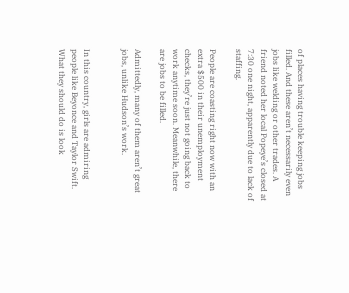of places having trouble keeping jobs filled. And these aren’t necessarily even jobs like welding or other trades. A friend noted her local Popeye’s closed at 7:30 one night, apparently due to lack of staffing.

People are coasting right now with an extra $500 in their unemployment checks, they’re just not going back to work anytime soon. Meanwhile, there are jobs to be filled.

Admittedly, many of them aren’t great jobs, unlike Hudson’s work.


In this country, girls are admiring people like Beyonce and Taylor Swift. What they should do is look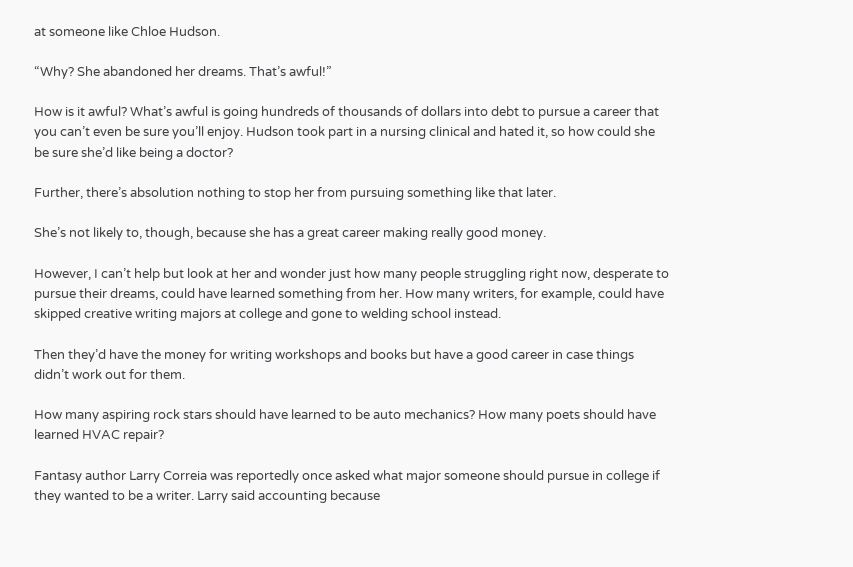at someone like Chloe Hudson.

“Why? She abandoned her dreams. That’s awful!”

How is it awful? What’s awful is going hundreds of thousands of dollars into debt to pursue a career that you can’t even be sure you’ll enjoy. Hudson took part in a nursing clinical and hated it, so how could she be sure she’d like being a doctor?

Further, there’s absolution nothing to stop her from pursuing something like that later.

She’s not likely to, though, because she has a great career making really good money.

However, I can’t help but look at her and wonder just how many people struggling right now, desperate to pursue their dreams, could have learned something from her. How many writers, for example, could have skipped creative writing majors at college and gone to welding school instead.

Then they’d have the money for writing workshops and books but have a good career in case things didn’t work out for them.

How many aspiring rock stars should have learned to be auto mechanics? How many poets should have learned HVAC repair?

Fantasy author Larry Correia was reportedly once asked what major someone should pursue in college if they wanted to be a writer. Larry said accounting because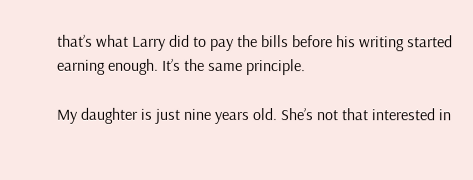that’s what Larry did to pay the bills before his writing started earning enough. It’s the same principle.

My daughter is just nine years old. She’s not that interested in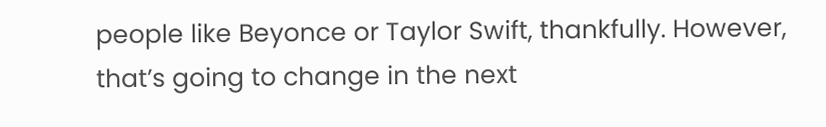people like Beyonce or Taylor Swift, thankfully. However, that’s going to change in the next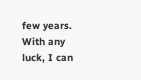few years. With any luck, I can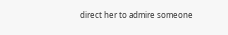direct her to admire someone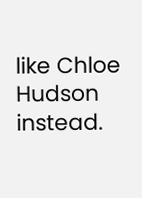like Chloe Hudson instead.